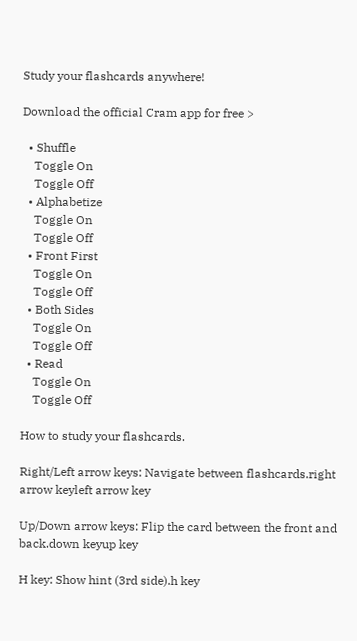Study your flashcards anywhere!

Download the official Cram app for free >

  • Shuffle
    Toggle On
    Toggle Off
  • Alphabetize
    Toggle On
    Toggle Off
  • Front First
    Toggle On
    Toggle Off
  • Both Sides
    Toggle On
    Toggle Off
  • Read
    Toggle On
    Toggle Off

How to study your flashcards.

Right/Left arrow keys: Navigate between flashcards.right arrow keyleft arrow key

Up/Down arrow keys: Flip the card between the front and back.down keyup key

H key: Show hint (3rd side).h key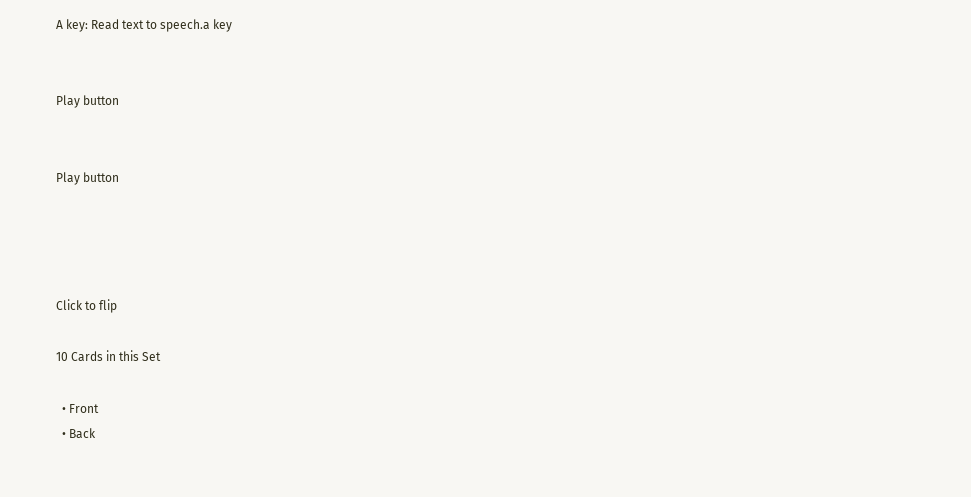A key: Read text to speech.a key


Play button


Play button




Click to flip

10 Cards in this Set

  • Front
  • Back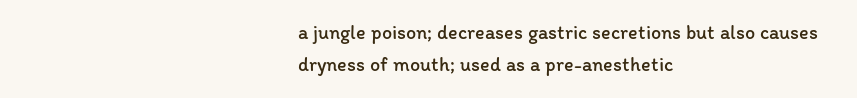a jungle poison; decreases gastric secretions but also causes dryness of mouth; used as a pre-anesthetic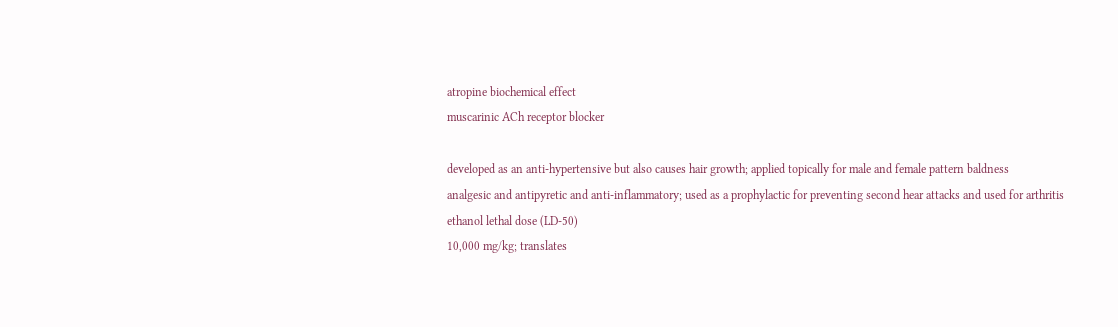atropine biochemical effect
muscarinic ACh receptor blocker

developed as an anti-hypertensive but also causes hair growth; applied topically for male and female pattern baldness
analgesic and antipyretic and anti-inflammatory; used as a prophylactic for preventing second hear attacks and used for arthritis
ethanol lethal dose (LD-50)
10,000 mg/kg; translates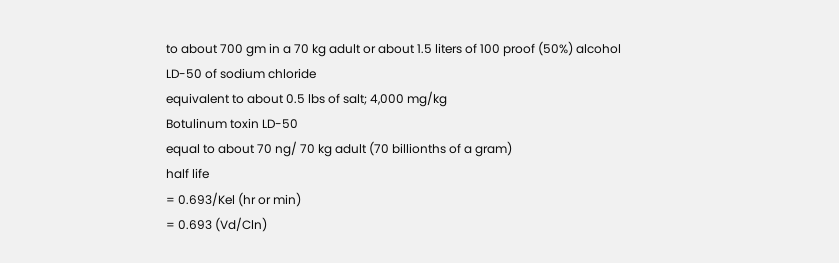to about 700 gm in a 70 kg adult or about 1.5 liters of 100 proof (50%) alcohol
LD-50 of sodium chloride
equivalent to about 0.5 lbs of salt; 4,000 mg/kg
Botulinum toxin LD-50
equal to about 70 ng/ 70 kg adult (70 billionths of a gram)
half life
= 0.693/Kel (hr or min)
= 0.693 (Vd/Cln)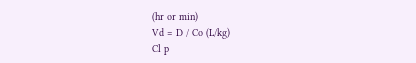(hr or min)
Vd = D / Co (L/kg)
Cl p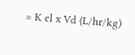= K el x Vd (L/hr/kg)